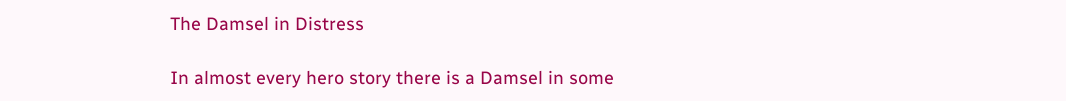The Damsel in Distress

In almost every hero story there is a Damsel in some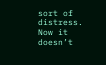sort of distress. Now it doesn’t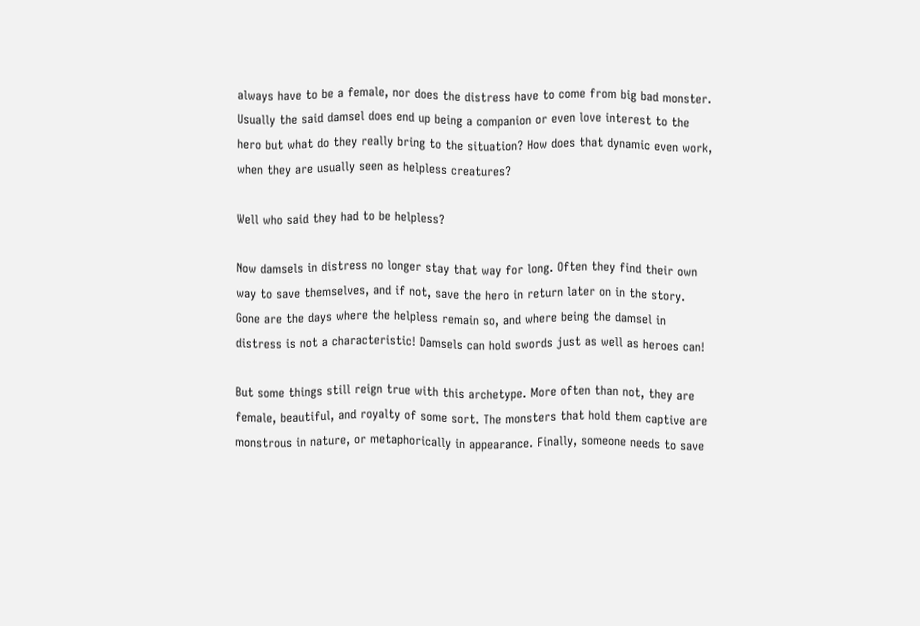always have to be a female, nor does the distress have to come from big bad monster. Usually the said damsel does end up being a companion or even love interest to the hero but what do they really bring to the situation? How does that dynamic even work, when they are usually seen as helpless creatures?

Well who said they had to be helpless?

Now damsels in distress no longer stay that way for long. Often they find their own way to save themselves, and if not, save the hero in return later on in the story. Gone are the days where the helpless remain so, and where being the damsel in distress is not a characteristic! Damsels can hold swords just as well as heroes can!

But some things still reign true with this archetype. More often than not, they are female, beautiful, and royalty of some sort. The monsters that hold them captive are monstrous in nature, or metaphorically in appearance. Finally, someone needs to save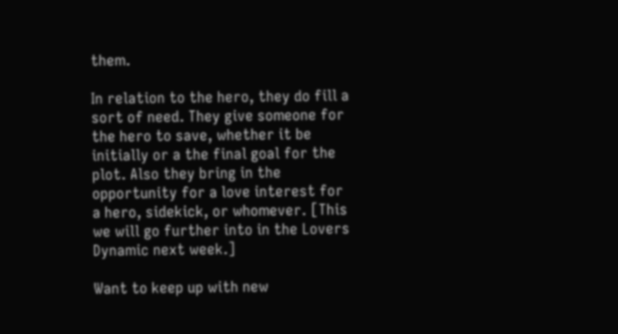them.

In relation to the hero, they do fill a sort of need. They give someone for the hero to save, whether it be initially or a the final goal for the plot. Also they bring in the opportunity for a love interest for a hero, sidekick, or whomever. [This we will go further into in the Lovers Dynamic next week.]

Want to keep up with new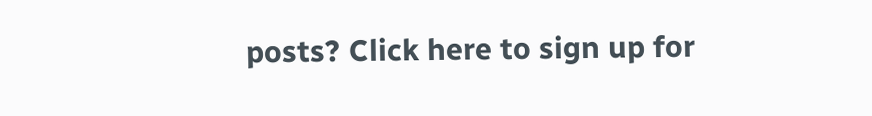posts? Click here to sign up for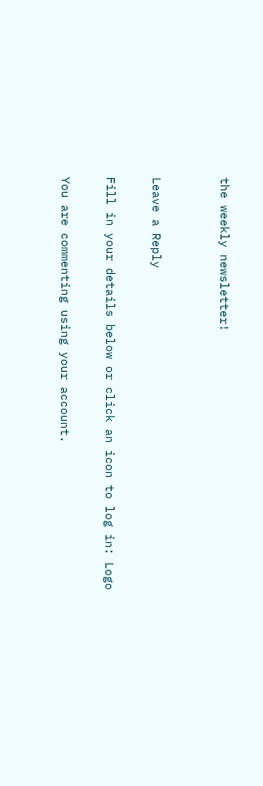the weekly newsletter!


Leave a Reply

Fill in your details below or click an icon to log in: Logo

You are commenting using your account.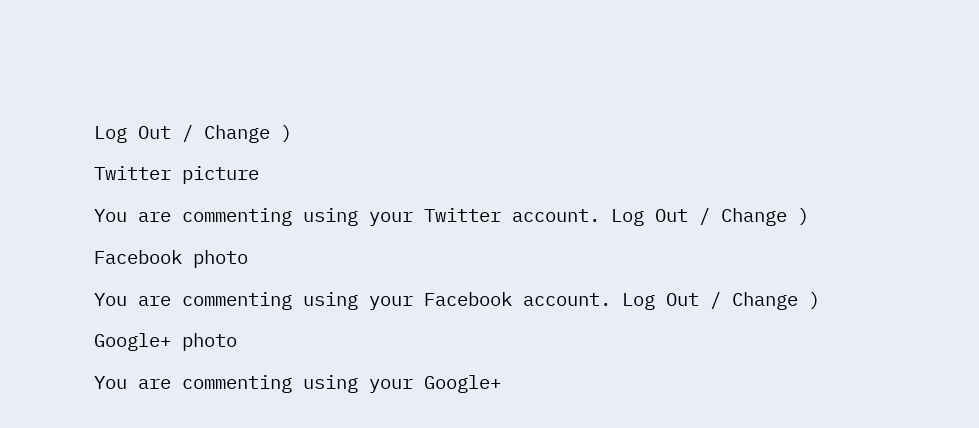Log Out / Change )

Twitter picture

You are commenting using your Twitter account. Log Out / Change )

Facebook photo

You are commenting using your Facebook account. Log Out / Change )

Google+ photo

You are commenting using your Google+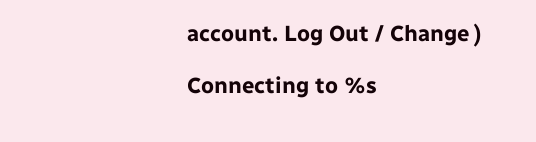account. Log Out / Change )

Connecting to %s